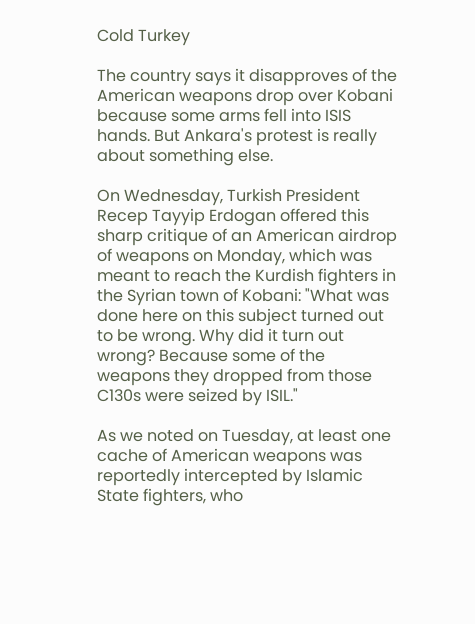Cold Turkey

The country says it disapproves of the American weapons drop over Kobani because some arms fell into ISIS hands. But Ankara's protest is really about something else.

On Wednesday, Turkish President Recep Tayyip Erdogan offered this sharp critique of an American airdrop of weapons on Monday, which was meant to reach the Kurdish fighters in the Syrian town of Kobani: "What was done here on this subject turned out to be wrong. Why did it turn out wrong? Because some of the weapons they dropped from those C130s were seized by ISIL."

As we noted on Tuesday, at least one cache of American weapons was reportedly intercepted by Islamic State fighters, who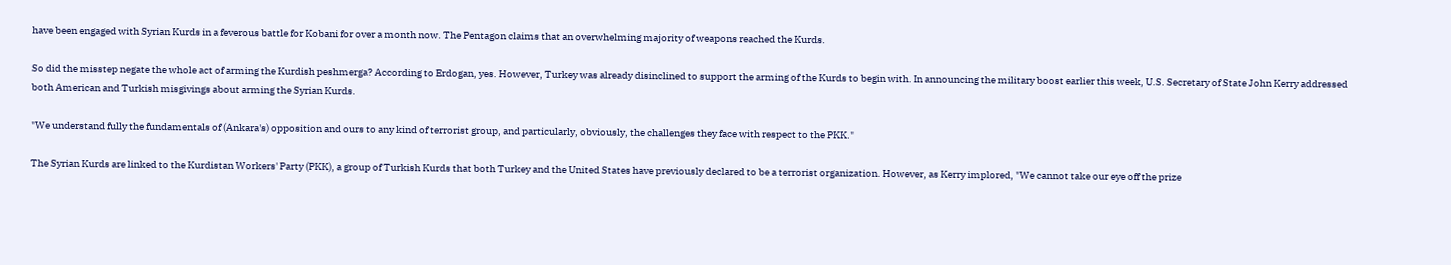have been engaged with Syrian Kurds in a feverous battle for Kobani for over a month now. The Pentagon claims that an overwhelming majority of weapons reached the Kurds.

So did the misstep negate the whole act of arming the Kurdish peshmerga? According to Erdogan, yes. However, Turkey was already disinclined to support the arming of the Kurds to begin with. In announcing the military boost earlier this week, U.S. Secretary of State John Kerry addressed both American and Turkish misgivings about arming the Syrian Kurds.

"We understand fully the fundamentals of (Ankara's) opposition and ours to any kind of terrorist group, and particularly, obviously, the challenges they face with respect to the PKK."

The Syrian Kurds are linked to the Kurdistan Workers' Party (PKK), a group of Turkish Kurds that both Turkey and the United States have previously declared to be a terrorist organization. However, as Kerry implored, "We cannot take our eye off the prize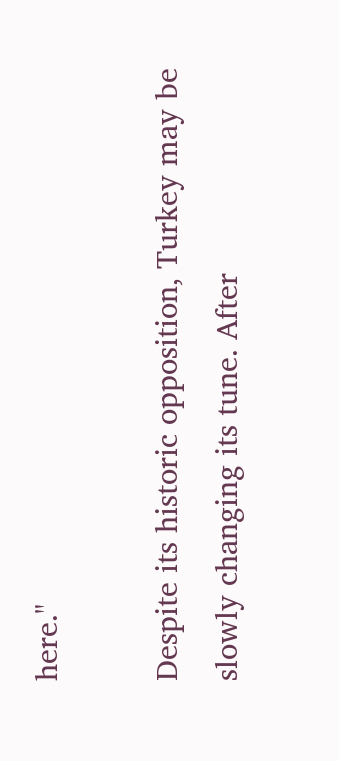here."

Despite its historic opposition, Turkey may be slowly changing its tune. After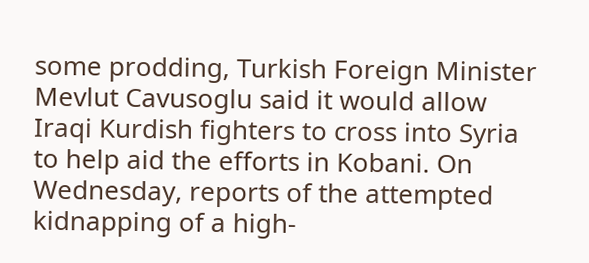some prodding, Turkish Foreign Minister Mevlut Cavusoglu said it would allow Iraqi Kurdish fighters to cross into Syria to help aid the efforts in Kobani. On Wednesday, reports of the attempted kidnapping of a high-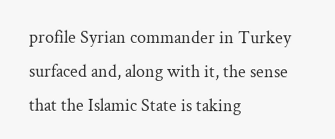profile Syrian commander in Turkey surfaced and, along with it, the sense that the Islamic State is taking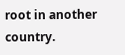root in another country.